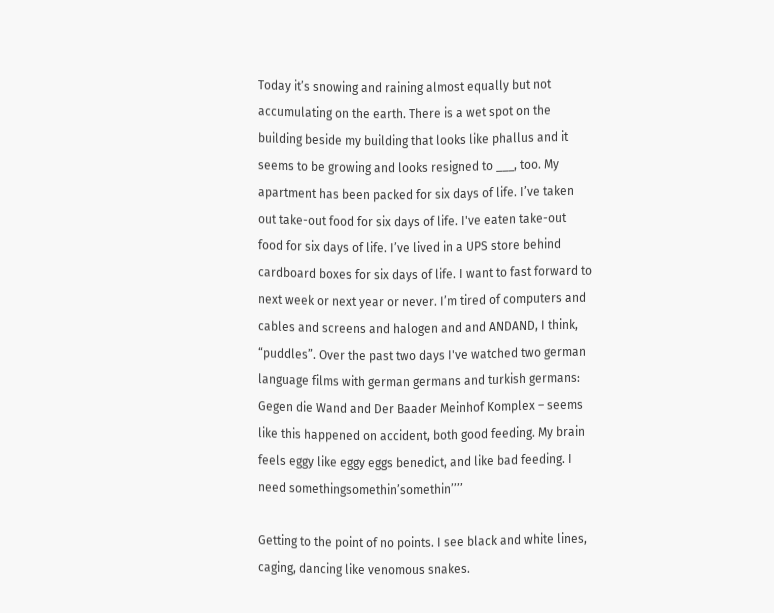Today it’s snowing and raining almost equally but not accumulating on the earth. There is a wet spot on the building beside my building that looks like phallus and it seems to be growing and looks resigned to ___, too. My apartment has been packed for six days of life. I’ve taken out take-out food for six days of life. I've eaten take-out food for six days of life. I’ve lived in a UPS store behind cardboard boxes for six days of life. I want to fast forward to next week or next year or never. I’m tired of computers and cables and screens and halogen and and ANDAND, I think, “puddles”. Over the past two days I've watched two german language films with german germans and turkish germans: Gegen die Wand and Der Baader Meinhof Komplex – seems like this happened on accident, both good feeding. My brain feels eggy like eggy eggs benedict, and like bad feeding. I need somethingsomethin’somethin’’’’

Getting to the point of no points. I see black and white lines, caging, dancing like venomous snakes.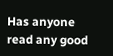Has anyone read any good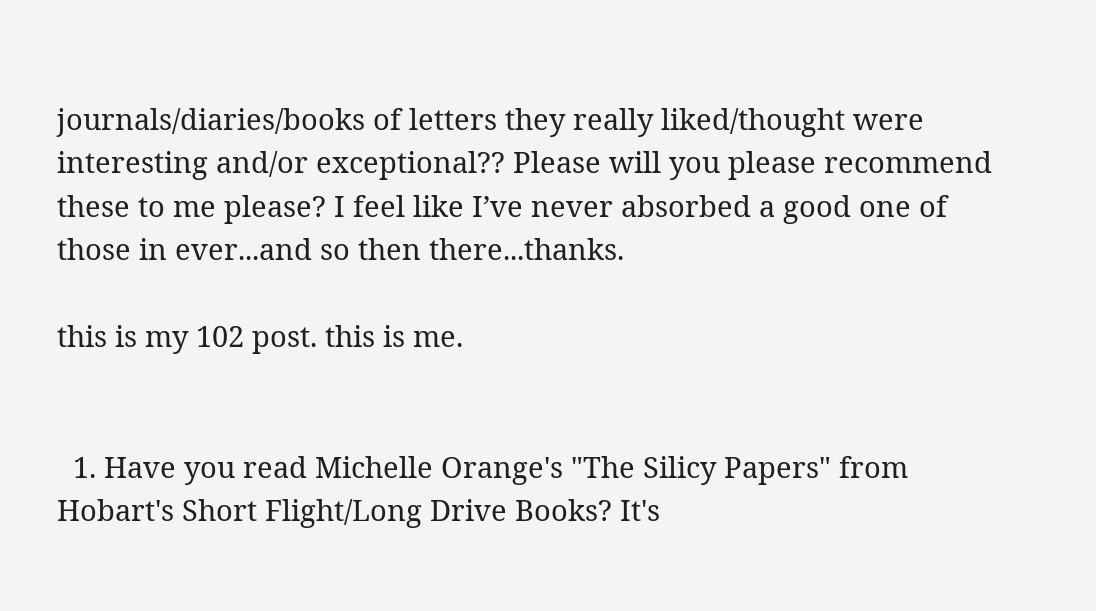journals/diaries/books of letters they really liked/thought were interesting and/or exceptional?? Please will you please recommend these to me please? I feel like I’ve never absorbed a good one of those in ever...and so then there...thanks.

this is my 102 post. this is me.


  1. Have you read Michelle Orange's "The Silicy Papers" from Hobart's Short Flight/Long Drive Books? It's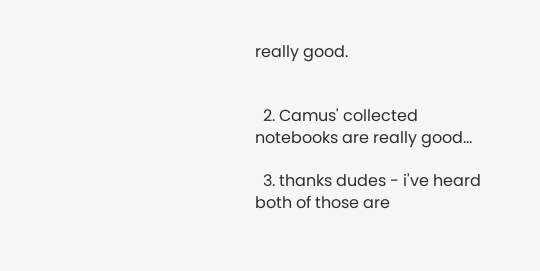really good.


  2. Camus' collected notebooks are really good...

  3. thanks dudes - i've heard both of those are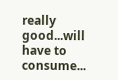really good...will have to consume...